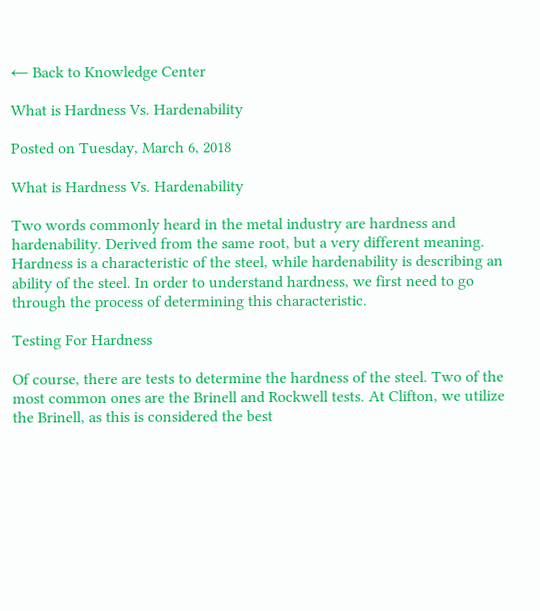← Back to Knowledge Center

What is Hardness Vs. Hardenability

Posted on Tuesday, March 6, 2018

What is Hardness Vs. Hardenability

Two words commonly heard in the metal industry are hardness and hardenability. Derived from the same root, but a very different meaning. Hardness is a characteristic of the steel, while hardenability is describing an ability of the steel. In order to understand hardness, we first need to go through the process of determining this characteristic.

Testing For Hardness

Of course, there are tests to determine the hardness of the steel. Two of the most common ones are the Brinell and Rockwell tests. At Clifton, we utilize the Brinell, as this is considered the best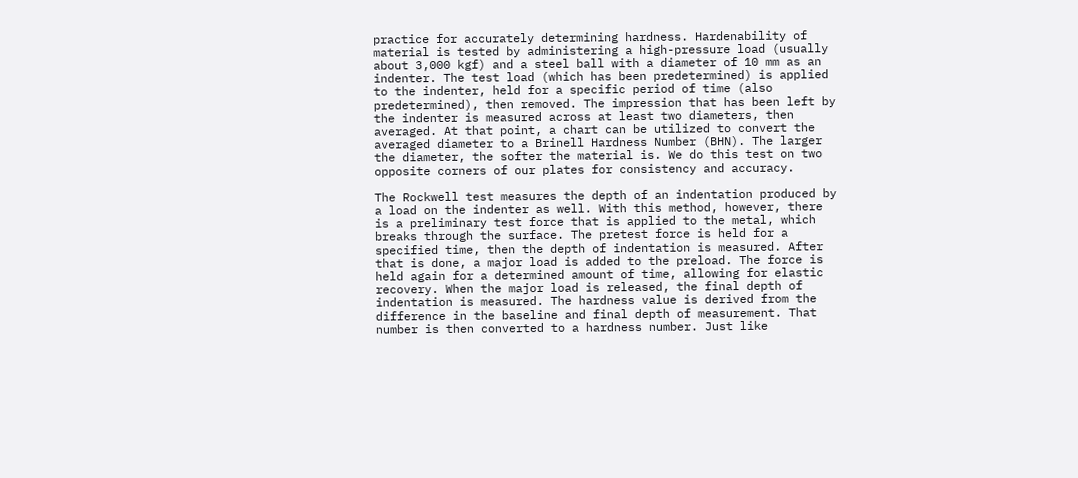practice for accurately determining hardness. Hardenability of material is tested by administering a high-pressure load (usually about 3,000 kgf) and a steel ball with a diameter of 10 mm as an indenter. The test load (which has been predetermined) is applied to the indenter, held for a specific period of time (also predetermined), then removed. The impression that has been left by the indenter is measured across at least two diameters, then averaged. At that point, a chart can be utilized to convert the averaged diameter to a Brinell Hardness Number (BHN). The larger the diameter, the softer the material is. We do this test on two opposite corners of our plates for consistency and accuracy.

The Rockwell test measures the depth of an indentation produced by a load on the indenter as well. With this method, however, there is a preliminary test force that is applied to the metal, which breaks through the surface. The pretest force is held for a specified time, then the depth of indentation is measured. After that is done, a major load is added to the preload. The force is held again for a determined amount of time, allowing for elastic recovery. When the major load is released, the final depth of indentation is measured. The hardness value is derived from the difference in the baseline and final depth of measurement. That number is then converted to a hardness number. Just like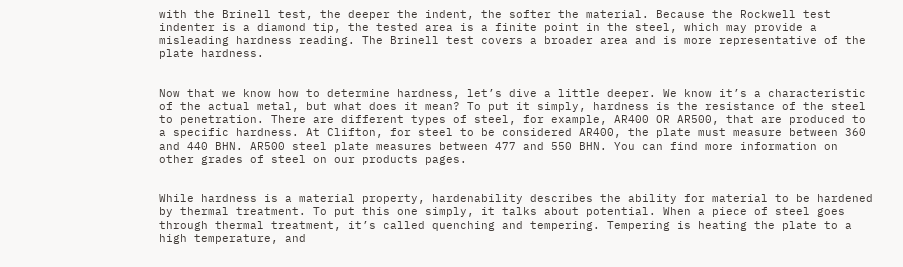with the Brinell test, the deeper the indent, the softer the material. Because the Rockwell test indenter is a diamond tip, the tested area is a finite point in the steel, which may provide a misleading hardness reading. The Brinell test covers a broader area and is more representative of the plate hardness.


Now that we know how to determine hardness, let’s dive a little deeper. We know it’s a characteristic of the actual metal, but what does it mean? To put it simply, hardness is the resistance of the steel to penetration. There are different types of steel, for example, AR400 OR AR500, that are produced to a specific hardness. At Clifton, for steel to be considered AR400, the plate must measure between 360 and 440 BHN. AR500 steel plate measures between 477 and 550 BHN. You can find more information on other grades of steel on our products pages.


While hardness is a material property, hardenability describes the ability for material to be hardened by thermal treatment. To put this one simply, it talks about potential. When a piece of steel goes through thermal treatment, it’s called quenching and tempering. Tempering is heating the plate to a high temperature, and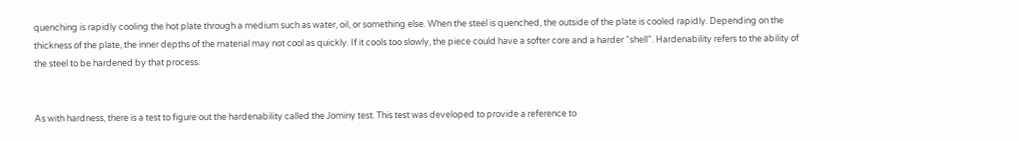quenching is rapidly cooling the hot plate through a medium such as water, oil, or something else. When the steel is quenched, the outside of the plate is cooled rapidly. Depending on the thickness of the plate, the inner depths of the material may not cool as quickly. If it cools too slowly, the piece could have a softer core and a harder “shell”. Hardenability refers to the ability of the steel to be hardened by that process.


As with hardness, there is a test to figure out the hardenability called the Jominy test. This test was developed to provide a reference to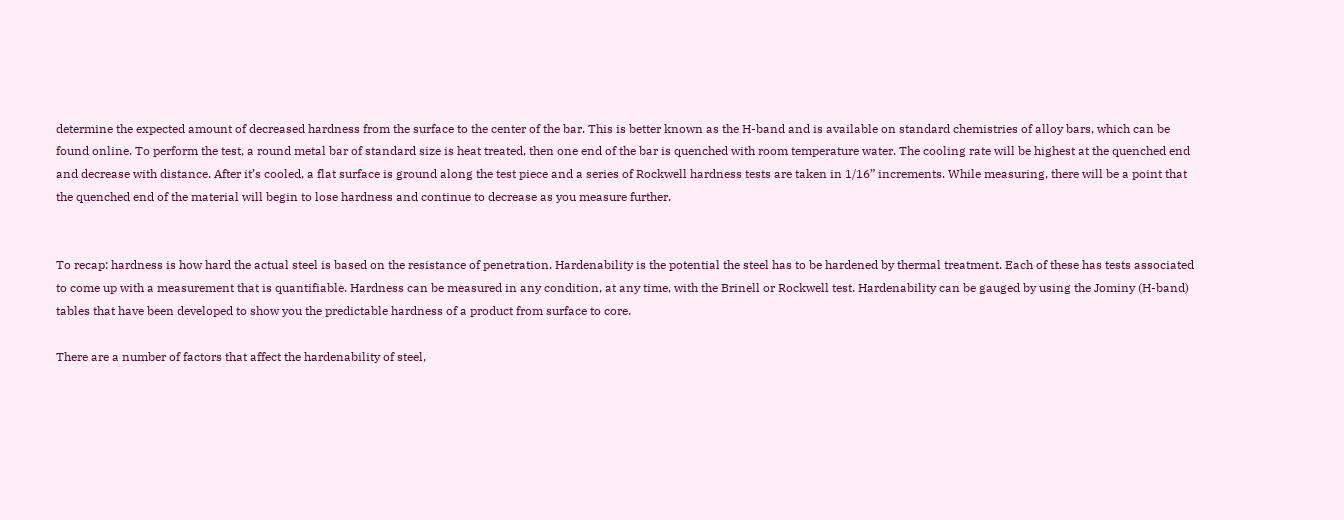determine the expected amount of decreased hardness from the surface to the center of the bar. This is better known as the H-band and is available on standard chemistries of alloy bars, which can be found online. To perform the test, a round metal bar of standard size is heat treated, then one end of the bar is quenched with room temperature water. The cooling rate will be highest at the quenched end and decrease with distance. After it’s cooled, a flat surface is ground along the test piece and a series of Rockwell hardness tests are taken in 1/16” increments. While measuring, there will be a point that the quenched end of the material will begin to lose hardness and continue to decrease as you measure further.


To recap: hardness is how hard the actual steel is based on the resistance of penetration. Hardenability is the potential the steel has to be hardened by thermal treatment. Each of these has tests associated to come up with a measurement that is quantifiable. Hardness can be measured in any condition, at any time, with the Brinell or Rockwell test. Hardenability can be gauged by using the Jominy (H-band) tables that have been developed to show you the predictable hardness of a product from surface to core.

There are a number of factors that affect the hardenability of steel,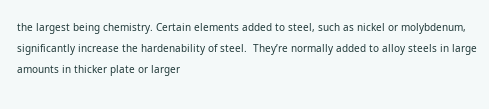the largest being chemistry. Certain elements added to steel, such as nickel or molybdenum, significantly increase the hardenability of steel.  They’re normally added to alloy steels in large amounts in thicker plate or larger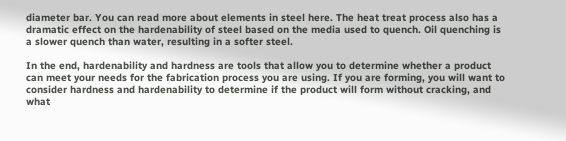diameter bar. You can read more about elements in steel here. The heat treat process also has a dramatic effect on the hardenability of steel based on the media used to quench. Oil quenching is a slower quench than water, resulting in a softer steel.

In the end, hardenability and hardness are tools that allow you to determine whether a product can meet your needs for the fabrication process you are using. If you are forming, you will want to consider hardness and hardenability to determine if the product will form without cracking, and what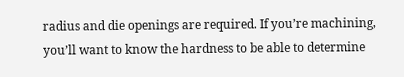radius and die openings are required. If you’re machining, you’ll want to know the hardness to be able to determine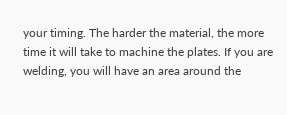your timing. The harder the material, the more time it will take to machine the plates. If you are welding, you will have an area around the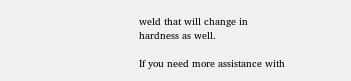weld that will change in hardness as well.

If you need more assistance with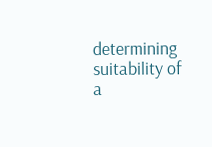determining suitability of a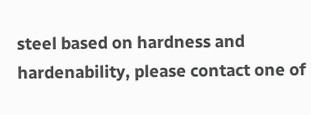steel based on hardness and hardenability, please contact one of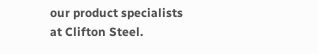our product specialists at Clifton Steel.